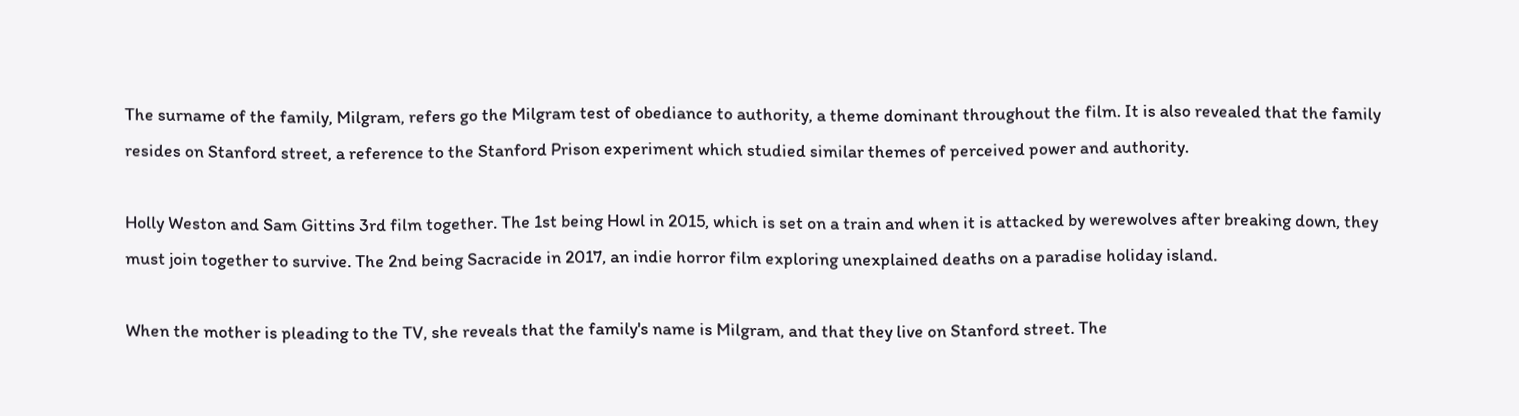The surname of the family, Milgram, refers go the Milgram test of obediance to authority, a theme dominant throughout the film. It is also revealed that the family resides on Stanford street, a reference to the Stanford Prison experiment which studied similar themes of perceived power and authority.

Holly Weston and Sam Gittins 3rd film together. The 1st being Howl in 2015, which is set on a train and when it is attacked by werewolves after breaking down, they must join together to survive. The 2nd being Sacracide in 2017, an indie horror film exploring unexplained deaths on a paradise holiday island.

When the mother is pleading to the TV, she reveals that the family's name is Milgram, and that they live on Stanford street. The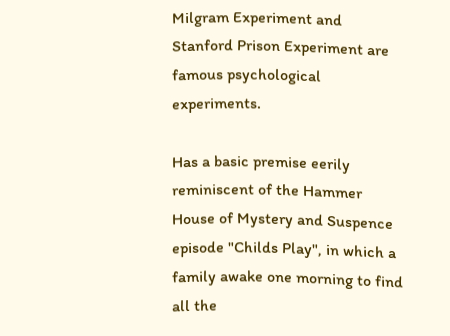Milgram Experiment and Stanford Prison Experiment are famous psychological experiments.

Has a basic premise eerily reminiscent of the Hammer House of Mystery and Suspence episode "Childs Play", in which a family awake one morning to find all the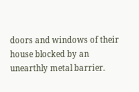doors and windows of their house blocked by an unearthly metal barrier.